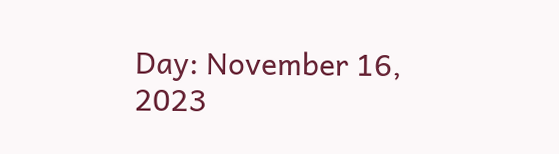Day: November 16, 2023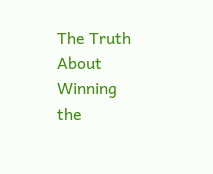The Truth About Winning the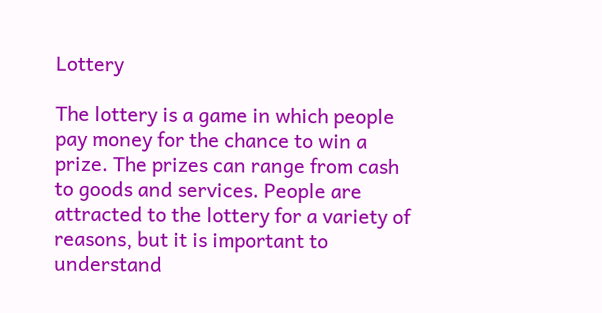Lottery

The lottery is a game in which people pay money for the chance to win a prize. The prizes can range from cash to goods and services. People are attracted to the lottery for a variety of reasons, but it is important to understand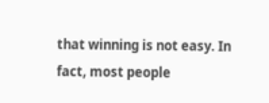that winning is not easy. In fact, most people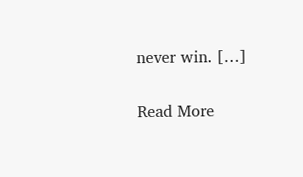never win. […]

Read More